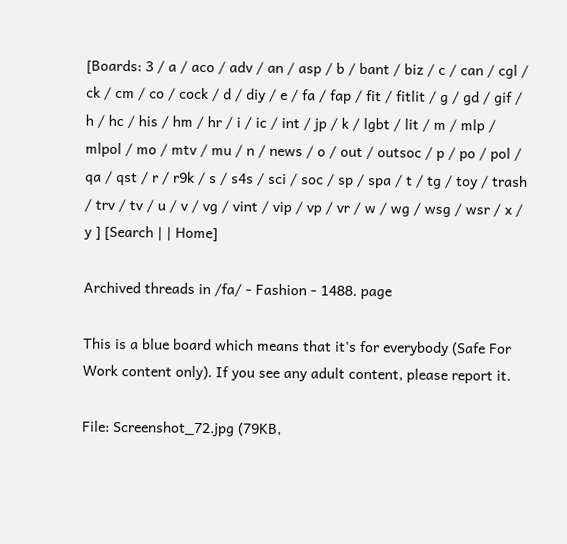[Boards: 3 / a / aco / adv / an / asp / b / bant / biz / c / can / cgl / ck / cm / co / cock / d / diy / e / fa / fap / fit / fitlit / g / gd / gif / h / hc / his / hm / hr / i / ic / int / jp / k / lgbt / lit / m / mlp / mlpol / mo / mtv / mu / n / news / o / out / outsoc / p / po / pol / qa / qst / r / r9k / s / s4s / sci / soc / sp / spa / t / tg / toy / trash / trv / tv / u / v / vg / vint / vip / vp / vr / w / wg / wsg / wsr / x / y ] [Search | | Home]

Archived threads in /fa/ - Fashion - 1488. page

This is a blue board which means that it's for everybody (Safe For Work content only). If you see any adult content, please report it.

File: Screenshot_72.jpg (79KB,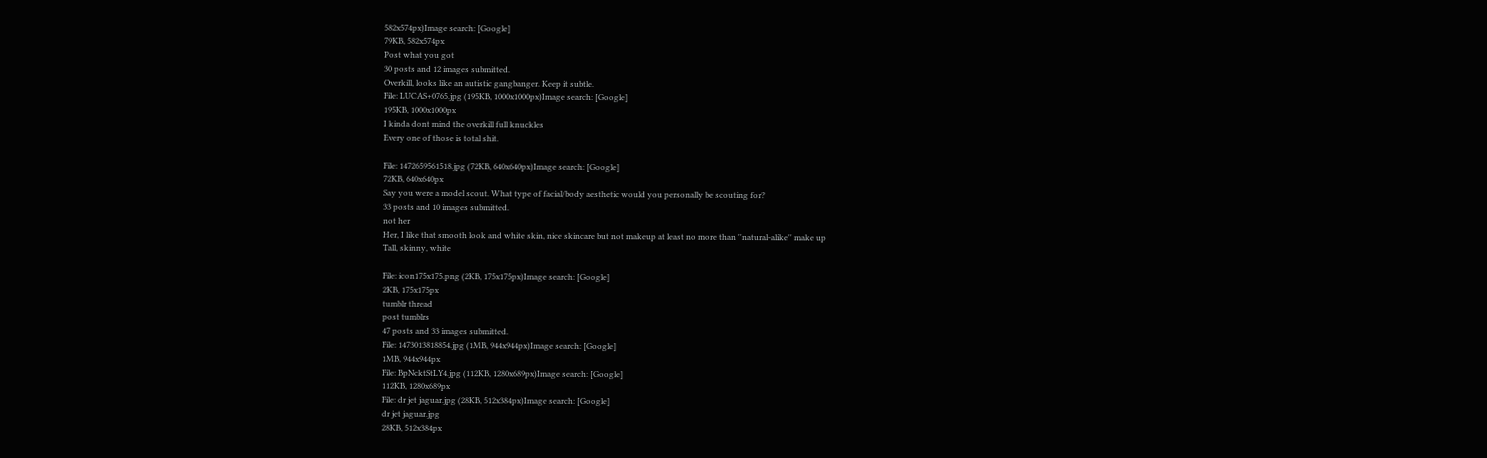582x574px)Image search: [Google]
79KB, 582x574px
Post what you got
30 posts and 12 images submitted.
Overkill, looks like an autistic gangbanger. Keep it subtle.
File: LUCAS+0765.jpg (195KB, 1000x1000px)Image search: [Google]
195KB, 1000x1000px
I kinda dont mind the overkill full knuckles
Every one of those is total shit.

File: 1472659561518.jpg (72KB, 640x640px)Image search: [Google]
72KB, 640x640px
Say you were a model scout. What type of facial/body aesthetic would you personally be scouting for?
33 posts and 10 images submitted.
not her
Her, I like that smooth look and white skin, nice skincare but not makeup at least no more than ''natural-alike'' make up
Tall, skinny, white

File: icon175x175.png (2KB, 175x175px)Image search: [Google]
2KB, 175x175px
tumblr thread
post tumblrs
47 posts and 33 images submitted.
File: 1473013818854.jpg (1MB, 944x944px)Image search: [Google]
1MB, 944x944px
File: BpNcktStLY4.jpg (112KB, 1280x689px)Image search: [Google]
112KB, 1280x689px
File: dr jet jaguar.jpg (28KB, 512x384px)Image search: [Google]
dr jet jaguar.jpg
28KB, 512x384px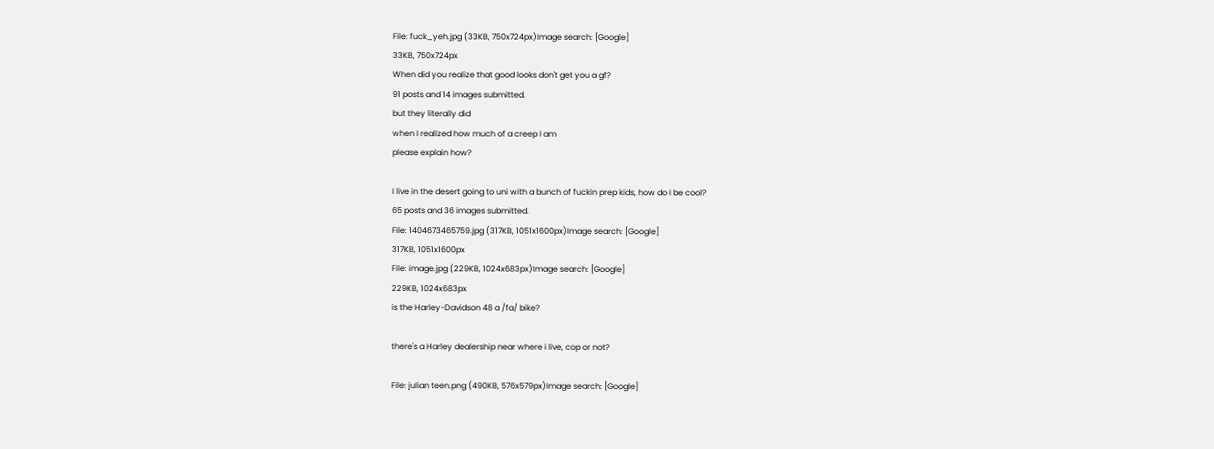File: fuck_yeh.jpg (33KB, 750x724px)Image search: [Google]
33KB, 750x724px
When did you realize that good looks don't get you a gf?
91 posts and 14 images submitted.
but they literally did
when I realized how much of a creep I am
please explain how?

I live in the desert going to uni with a bunch of fuckin prep kids, how do I be cool?
65 posts and 36 images submitted.
File: 1404673465759.jpg (317KB, 1051x1600px)Image search: [Google]
317KB, 1051x1600px
File: image.jpg (229KB, 1024x683px)Image search: [Google]
229KB, 1024x683px
is the Harley-Davidson 48 a /fa/ bike?

there's a Harley dealership near where i live, cop or not?

File: julian teen.png (490KB, 576x579px)Image search: [Google]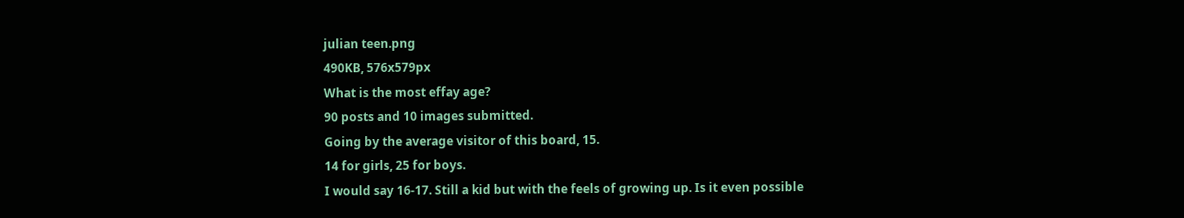julian teen.png
490KB, 576x579px
What is the most effay age?
90 posts and 10 images submitted.
Going by the average visitor of this board, 15.
14 for girls, 25 for boys.
I would say 16-17. Still a kid but with the feels of growing up. Is it even possible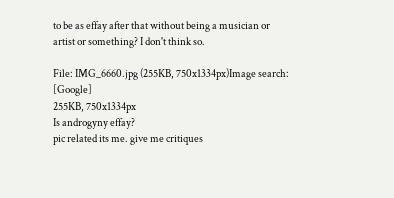to be as effay after that without being a musician or artist or something? I don't think so.

File: IMG_6660.jpg (255KB, 750x1334px)Image search: [Google]
255KB, 750x1334px
Is androgyny effay?
pic related its me. give me critiques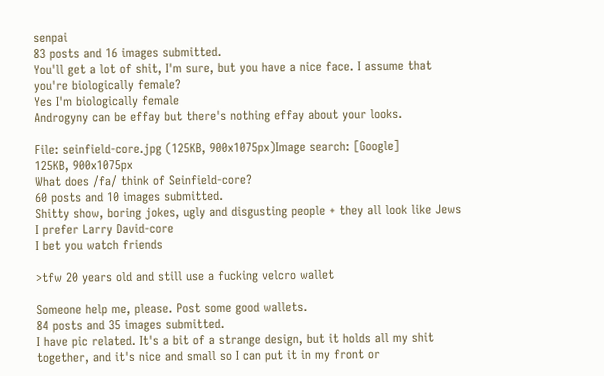senpai
83 posts and 16 images submitted.
You'll get a lot of shit, I'm sure, but you have a nice face. I assume that you're biologically female?
Yes I'm biologically female
Androgyny can be effay but there's nothing effay about your looks.

File: seinfield-core.jpg (125KB, 900x1075px)Image search: [Google]
125KB, 900x1075px
What does /fa/ think of Seinfield-core?
60 posts and 10 images submitted.
Shitty show, boring jokes, ugly and disgusting people + they all look like Jews
I prefer Larry David-core
I bet you watch friends

>tfw 20 years old and still use a fucking velcro wallet

Someone help me, please. Post some good wallets.
84 posts and 35 images submitted.
I have pic related. It's a bit of a strange design, but it holds all my shit together, and it's nice and small so I can put it in my front or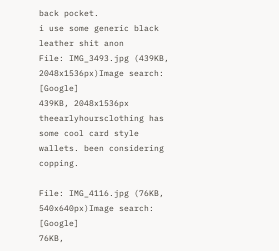back pocket.
i use some generic black leather shit anon
File: IMG_3493.jpg (439KB, 2048x1536px)Image search: [Google]
439KB, 2048x1536px
theearlyhoursclothing has some cool card style wallets. been considering copping.

File: IMG_4116.jpg (76KB, 540x640px)Image search: [Google]
76KB,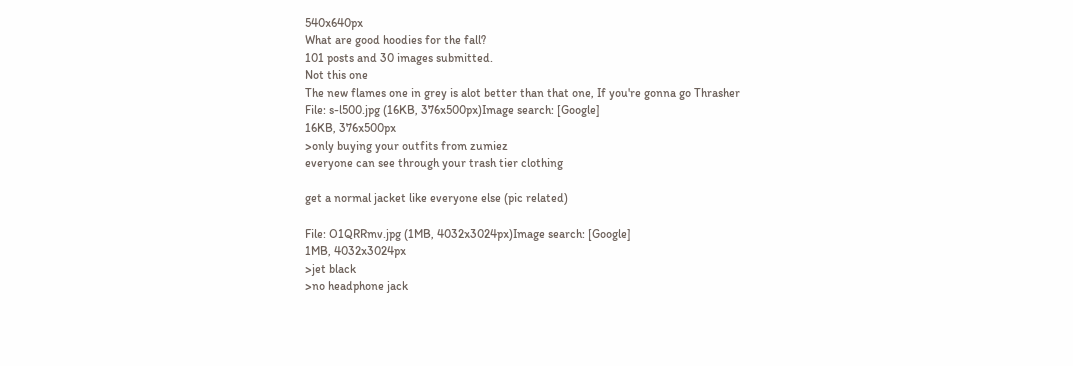540x640px
What are good hoodies for the fall?
101 posts and 30 images submitted.
Not this one
The new flames one in grey is alot better than that one, If you're gonna go Thrasher
File: s-l500.jpg (16KB, 376x500px)Image search: [Google]
16KB, 376x500px
>only buying your outfits from zumiez
everyone can see through your trash tier clothing

get a normal jacket like everyone else (pic related)

File: O1QRRmv.jpg (1MB, 4032x3024px)Image search: [Google]
1MB, 4032x3024px
>jet black
>no headphone jack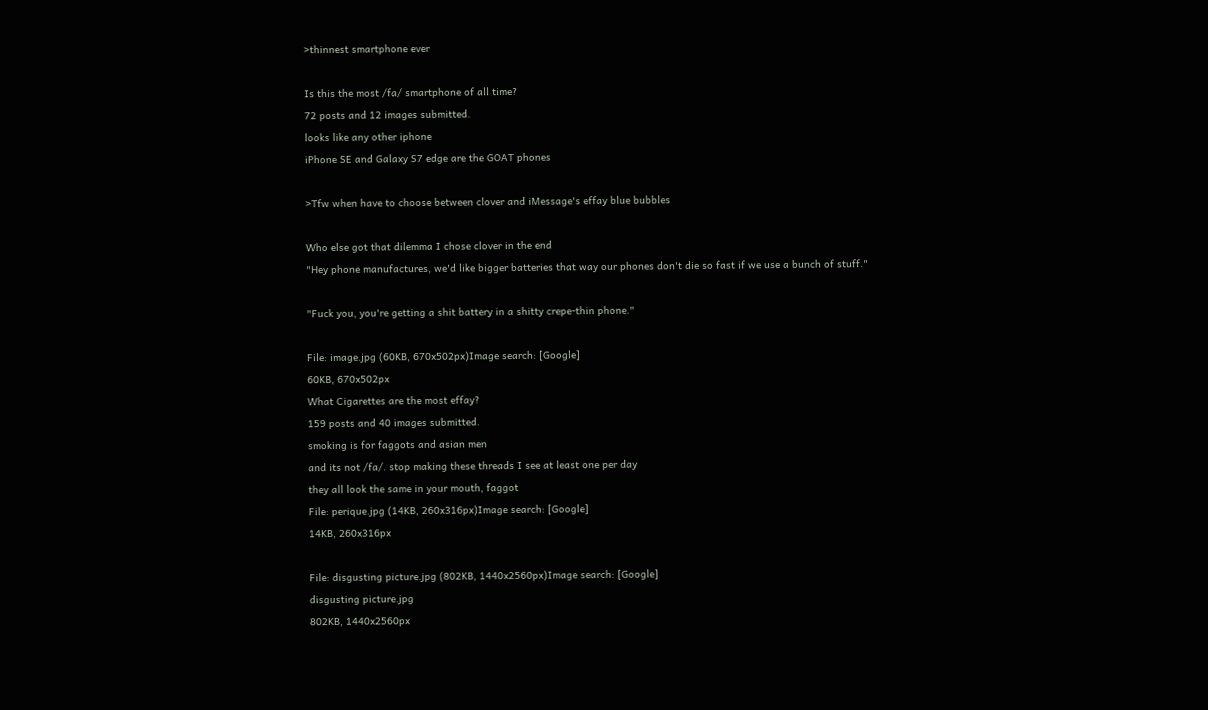>thinnest smartphone ever

Is this the most /fa/ smartphone of all time?
72 posts and 12 images submitted.
looks like any other iphone
iPhone SE and Galaxy S7 edge are the GOAT phones

>Tfw when have to choose between clover and iMessage's effay blue bubbles

Who else got that dilemma I chose clover in the end
"Hey phone manufactures, we'd like bigger batteries that way our phones don't die so fast if we use a bunch of stuff."

"Fuck you, you're getting a shit battery in a shitty crepe-thin phone."

File: image.jpg (60KB, 670x502px)Image search: [Google]
60KB, 670x502px
What Cigarettes are the most effay?
159 posts and 40 images submitted.
smoking is for faggots and asian men
and its not /fa/. stop making these threads I see at least one per day
they all look the same in your mouth, faggot
File: perique.jpg (14KB, 260x316px)Image search: [Google]
14KB, 260x316px

File: disgusting picture.jpg (802KB, 1440x2560px)Image search: [Google]
disgusting picture.jpg
802KB, 1440x2560px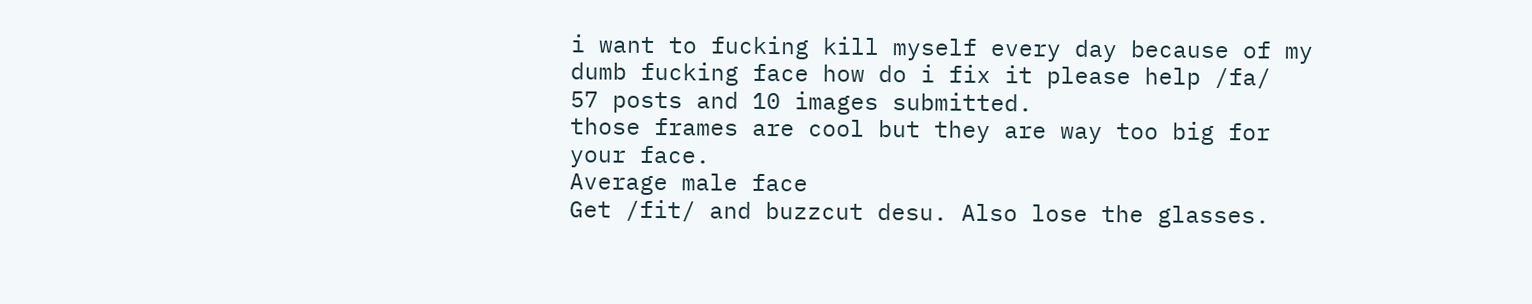i want to fucking kill myself every day because of my dumb fucking face how do i fix it please help /fa/
57 posts and 10 images submitted.
those frames are cool but they are way too big for your face.
Average male face
Get /fit/ and buzzcut desu. Also lose the glasses.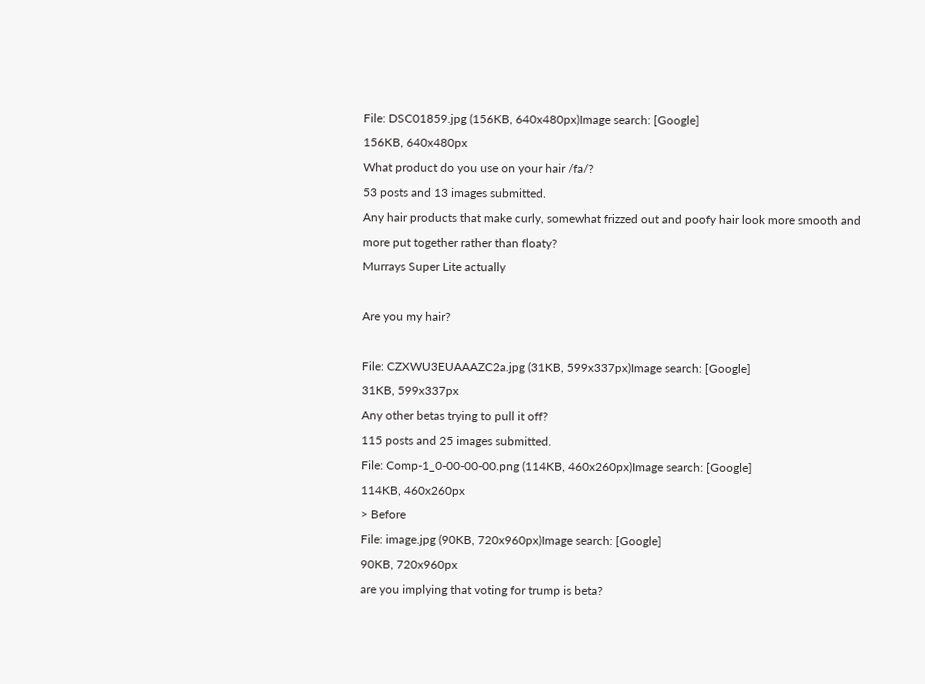File: DSC01859.jpg (156KB, 640x480px)Image search: [Google]
156KB, 640x480px
What product do you use on your hair /fa/?
53 posts and 13 images submitted.
Any hair products that make curly, somewhat frizzed out and poofy hair look more smooth and more put together rather than floaty?
Murrays Super Lite actually

Are you my hair?

File: CZXWU3EUAAAZC2a.jpg (31KB, 599x337px)Image search: [Google]
31KB, 599x337px
Any other betas trying to pull it off?
115 posts and 25 images submitted.
File: Comp-1_0-00-00-00.png (114KB, 460x260px)Image search: [Google]
114KB, 460x260px
> Before
File: image.jpg (90KB, 720x960px)Image search: [Google]
90KB, 720x960px
are you implying that voting for trump is beta?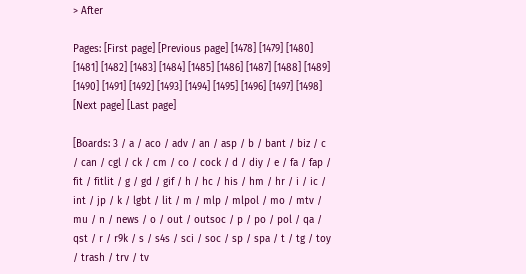> After

Pages: [First page] [Previous page] [1478] [1479] [1480] [1481] [1482] [1483] [1484] [1485] [1486] [1487] [1488] [1489] [1490] [1491] [1492] [1493] [1494] [1495] [1496] [1497] [1498] [Next page] [Last page]

[Boards: 3 / a / aco / adv / an / asp / b / bant / biz / c / can / cgl / ck / cm / co / cock / d / diy / e / fa / fap / fit / fitlit / g / gd / gif / h / hc / his / hm / hr / i / ic / int / jp / k / lgbt / lit / m / mlp / mlpol / mo / mtv / mu / n / news / o / out / outsoc / p / po / pol / qa / qst / r / r9k / s / s4s / sci / soc / sp / spa / t / tg / toy / trash / trv / tv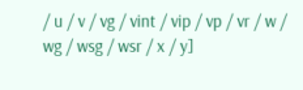/ u / v / vg / vint / vip / vp / vr / w / wg / wsg / wsr / x / y]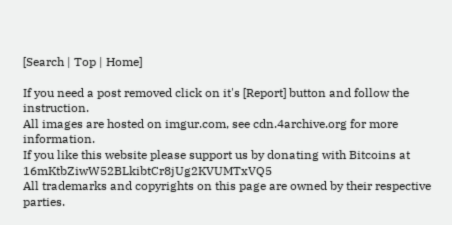[Search | Top | Home]

If you need a post removed click on it's [Report] button and follow the instruction.
All images are hosted on imgur.com, see cdn.4archive.org for more information.
If you like this website please support us by donating with Bitcoins at 16mKtbZiwW52BLkibtCr8jUg2KVUMTxVQ5
All trademarks and copyrights on this page are owned by their respective parties.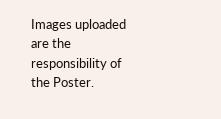Images uploaded are the responsibility of the Poster.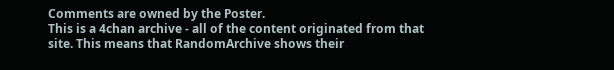Comments are owned by the Poster.
This is a 4chan archive - all of the content originated from that site. This means that RandomArchive shows their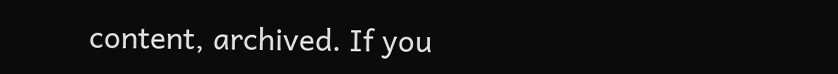content, archived. If you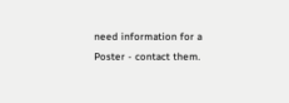need information for a Poster - contact them.